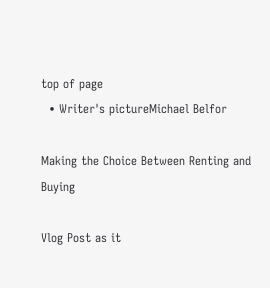top of page
  • Writer's pictureMichael Belfor

Making the Choice Between Renting and Buying

Vlog Post as it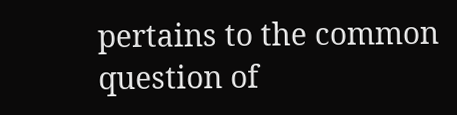pertains to the common question of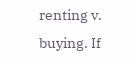renting v. buying. If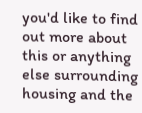you'd like to find out more about this or anything else surrounding housing and the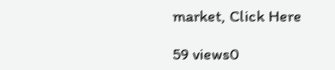market, Click Here

59 views0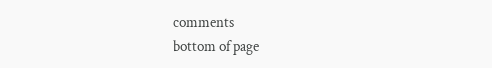comments
bottom of page